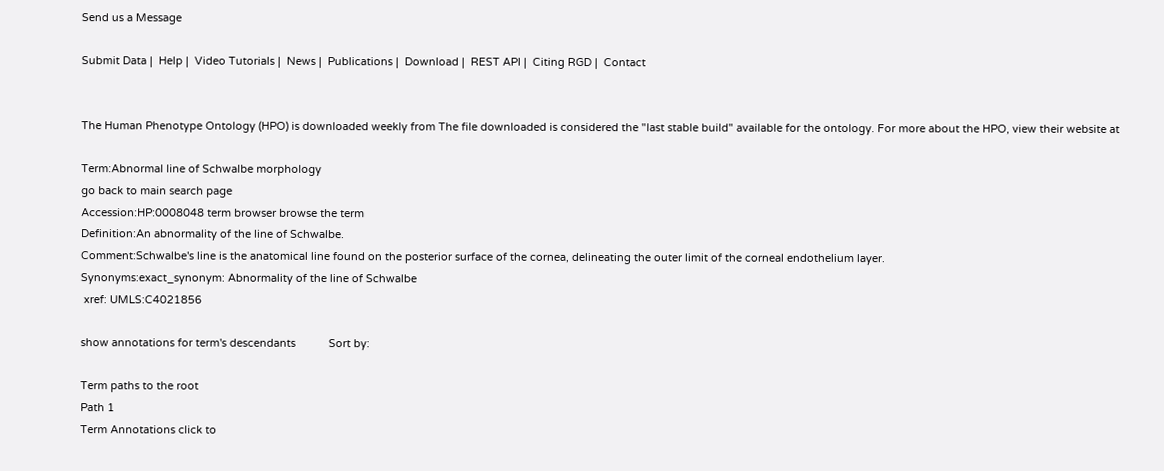Send us a Message

Submit Data |  Help |  Video Tutorials |  News |  Publications |  Download |  REST API |  Citing RGD |  Contact


The Human Phenotype Ontology (HPO) is downloaded weekly from The file downloaded is considered the "last stable build" available for the ontology. For more about the HPO, view their website at

Term:Abnormal line of Schwalbe morphology
go back to main search page
Accession:HP:0008048 term browser browse the term
Definition:An abnormality of the line of Schwalbe.
Comment:Schwalbe's line is the anatomical line found on the posterior surface of the cornea, delineating the outer limit of the corneal endothelium layer.
Synonyms:exact_synonym: Abnormality of the line of Schwalbe
 xref: UMLS:C4021856

show annotations for term's descendants           Sort by:

Term paths to the root
Path 1
Term Annotations click to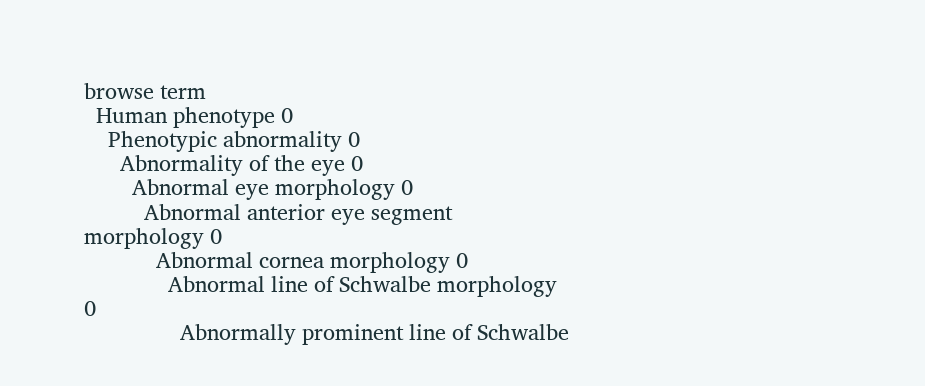browse term
  Human phenotype 0
    Phenotypic abnormality 0
      Abnormality of the eye 0
        Abnormal eye morphology 0
          Abnormal anterior eye segment morphology 0
            Abnormal cornea morphology 0
              Abnormal line of Schwalbe morphology 0
                Abnormally prominent line of Schwalbe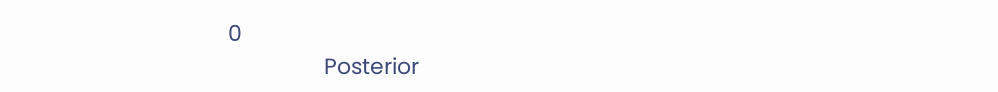0
                Posterior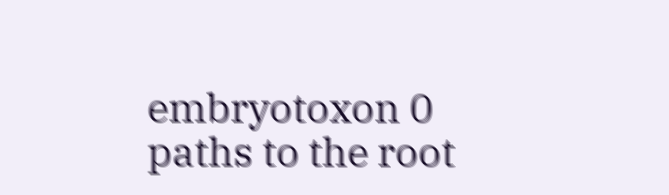embryotoxon 0
paths to the root